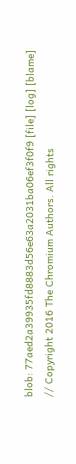blob: 77aed2a39935fd8883d56e63a2031ba06ef3f0f9 [file] [log] [blame]
// Copyright 2016 The Chromium Authors. All rights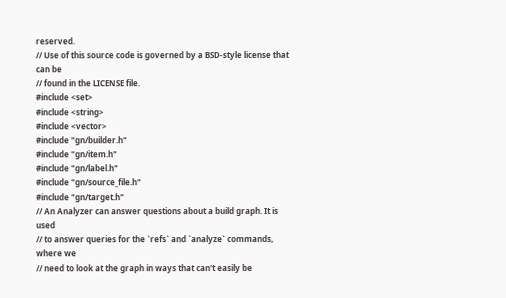reserved.
// Use of this source code is governed by a BSD-style license that can be
// found in the LICENSE file.
#include <set>
#include <string>
#include <vector>
#include "gn/builder.h"
#include "gn/item.h"
#include "gn/label.h"
#include "gn/source_file.h"
#include "gn/target.h"
// An Analyzer can answer questions about a build graph. It is used
// to answer queries for the `refs` and `analyze` commands, where we
// need to look at the graph in ways that can't easily be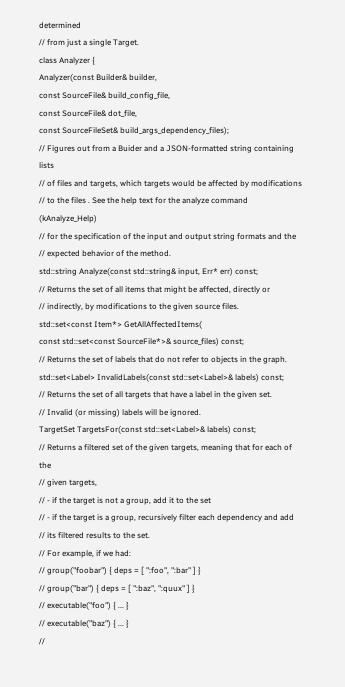determined
// from just a single Target.
class Analyzer {
Analyzer(const Builder& builder,
const SourceFile& build_config_file,
const SourceFile& dot_file,
const SourceFileSet& build_args_dependency_files);
// Figures out from a Buider and a JSON-formatted string containing lists
// of files and targets, which targets would be affected by modifications
// to the files . See the help text for the analyze command (kAnalyze_Help)
// for the specification of the input and output string formats and the
// expected behavior of the method.
std::string Analyze(const std::string& input, Err* err) const;
// Returns the set of all items that might be affected, directly or
// indirectly, by modifications to the given source files.
std::set<const Item*> GetAllAffectedItems(
const std::set<const SourceFile*>& source_files) const;
// Returns the set of labels that do not refer to objects in the graph.
std::set<Label> InvalidLabels(const std::set<Label>& labels) const;
// Returns the set of all targets that have a label in the given set.
// Invalid (or missing) labels will be ignored.
TargetSet TargetsFor(const std::set<Label>& labels) const;
// Returns a filtered set of the given targets, meaning that for each of the
// given targets,
// - if the target is not a group, add it to the set
// - if the target is a group, recursively filter each dependency and add
// its filtered results to the set.
// For example, if we had:
// group("foobar") { deps = [ ":foo", ":bar" ] }
// group("bar") { deps = [ ":baz", ":quux" ] }
// executable("foo") { ... }
// executable("baz") { ... }
//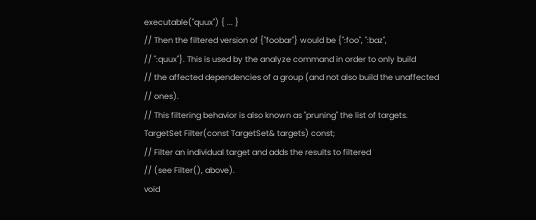executable("quux") { ... }
// Then the filtered version of {"foobar"} would be {":foo", ":baz",
// ":quux"}. This is used by the analyze command in order to only build
// the affected dependencies of a group (and not also build the unaffected
// ones).
// This filtering behavior is also known as "pruning" the list of targets.
TargetSet Filter(const TargetSet& targets) const;
// Filter an individual target and adds the results to filtered
// (see Filter(), above).
void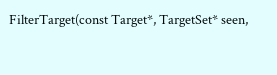FilterTarget(const Target*, TargetSet* seen,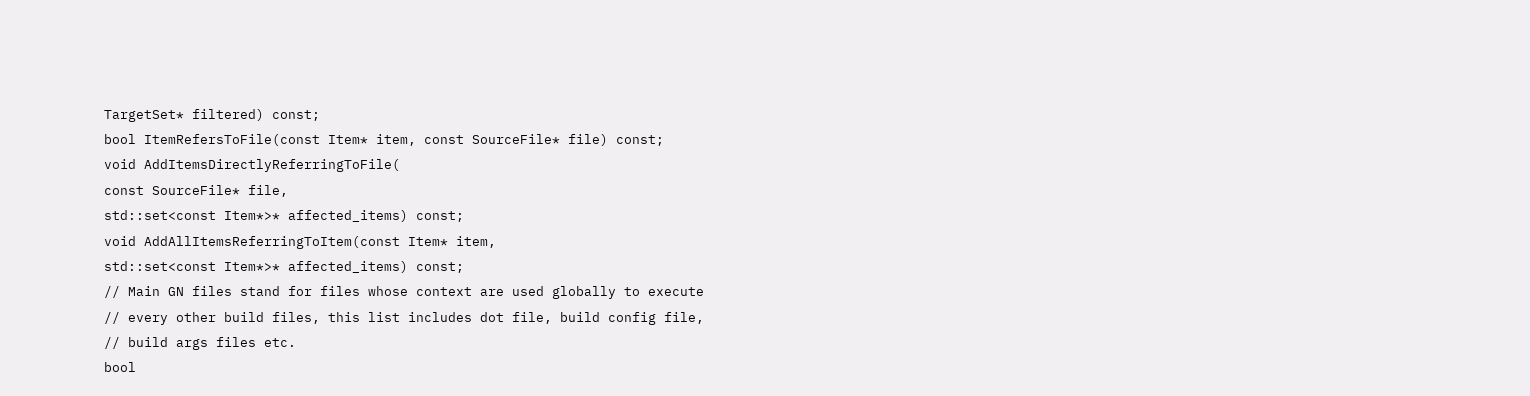TargetSet* filtered) const;
bool ItemRefersToFile(const Item* item, const SourceFile* file) const;
void AddItemsDirectlyReferringToFile(
const SourceFile* file,
std::set<const Item*>* affected_items) const;
void AddAllItemsReferringToItem(const Item* item,
std::set<const Item*>* affected_items) const;
// Main GN files stand for files whose context are used globally to execute
// every other build files, this list includes dot file, build config file,
// build args files etc.
bool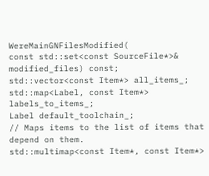WereMainGNFilesModified(
const std::set<const SourceFile*>& modified_files) const;
std::vector<const Item*> all_items_;
std::map<Label, const Item*> labels_to_items_;
Label default_toolchain_;
// Maps items to the list of items that depend on them.
std::multimap<const Item*, const Item*>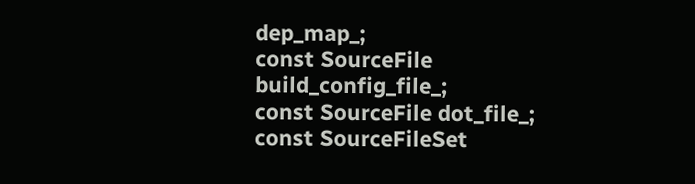dep_map_;
const SourceFile build_config_file_;
const SourceFile dot_file_;
const SourceFileSet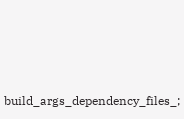build_args_dependency_files_;